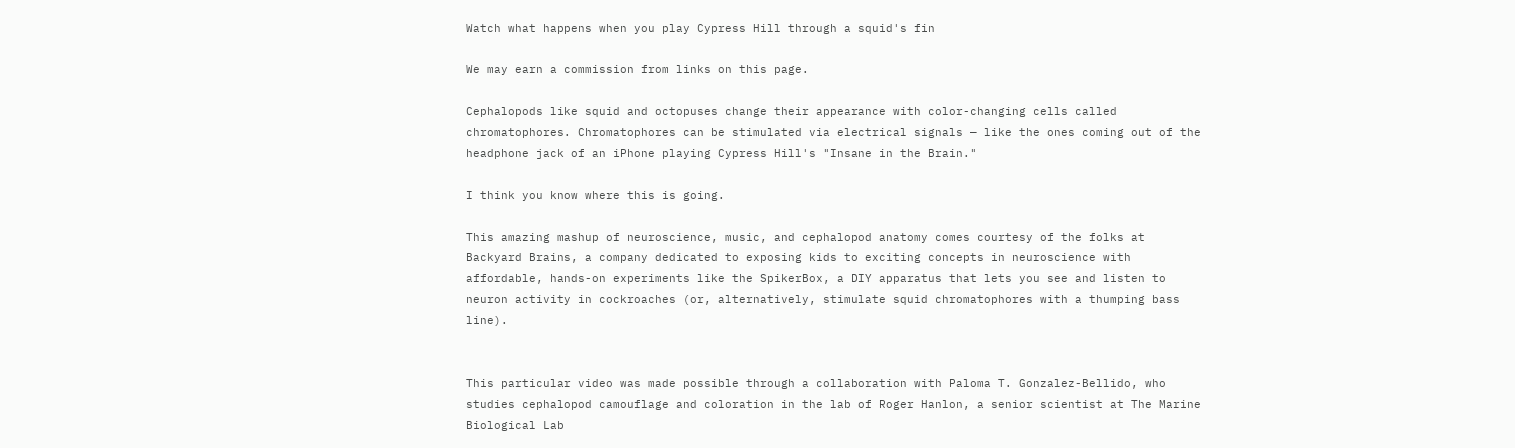Watch what happens when you play Cypress Hill through a squid's fin

We may earn a commission from links on this page.

Cephalopods like squid and octopuses change their appearance with color-changing cells called chromatophores. Chromatophores can be stimulated via electrical signals — like the ones coming out of the headphone jack of an iPhone playing Cypress Hill's "Insane in the Brain."

I think you know where this is going.

This amazing mashup of neuroscience, music, and cephalopod anatomy comes courtesy of the folks at Backyard Brains, a company dedicated to exposing kids to exciting concepts in neuroscience with affordable, hands-on experiments like the SpikerBox, a DIY apparatus that lets you see and listen to neuron activity in cockroaches (or, alternatively, stimulate squid chromatophores with a thumping bass line).


This particular video was made possible through a collaboration with Paloma T. Gonzalez-Bellido, who studies cephalopod camouflage and coloration in the lab of Roger Hanlon, a senior scientist at The Marine Biological Lab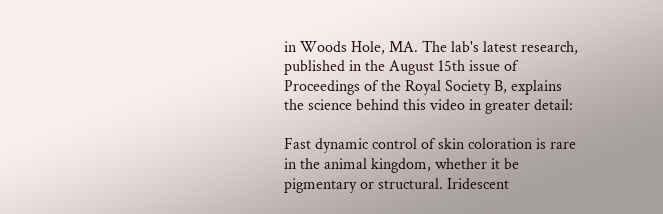in Woods Hole, MA. The lab's latest research, published in the August 15th issue of Proceedings of the Royal Society B, explains the science behind this video in greater detail:

Fast dynamic control of skin coloration is rare in the animal kingdom, whether it be pigmentary or structural. Iridescent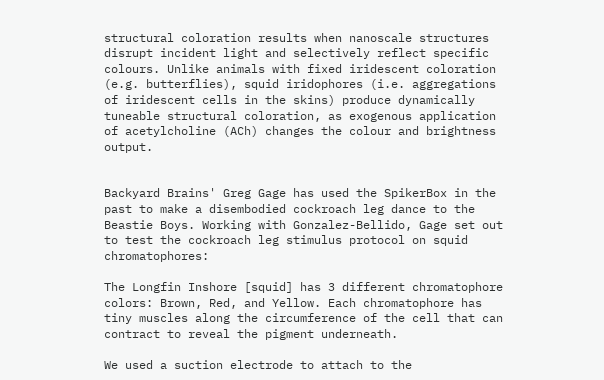structural coloration results when nanoscale structures disrupt incident light and selectively reflect specific colours. Unlike animals with fixed iridescent coloration (e.g. butterflies), squid iridophores (i.e. aggregations of iridescent cells in the skins) produce dynamically tuneable structural coloration, as exogenous application of acetylcholine (ACh) changes the colour and brightness output.


Backyard Brains' Greg Gage has used the SpikerBox in the past to make a disembodied cockroach leg dance to the Beastie Boys. Working with Gonzalez-Bellido, Gage set out to test the cockroach leg stimulus protocol on squid chromatophores:

The Longfin Inshore [squid] has 3 different chromatophore colors: Brown, Red, and Yellow. Each chromatophore has tiny muscles along the circumference of the cell that can contract to reveal the pigment underneath.

We used a suction electrode to attach to the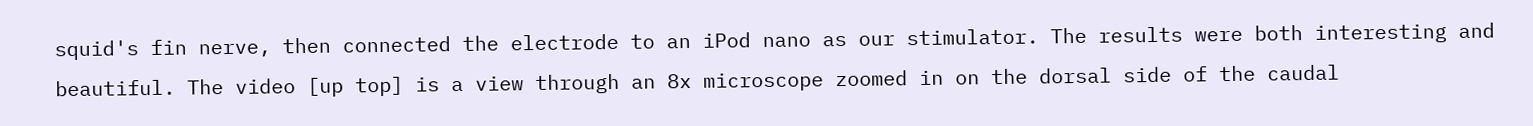squid's fin nerve, then connected the electrode to an iPod nano as our stimulator. The results were both interesting and beautiful. The video [up top] is a view through an 8x microscope zoomed in on the dorsal side of the caudal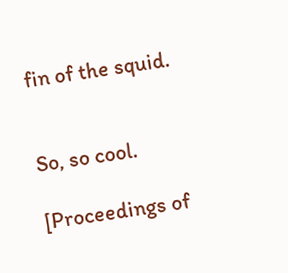fin of the squid.


So, so cool.

[Proceedings of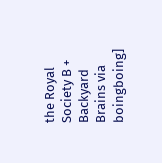the Royal Society B + Backyard Brains via boingboing]